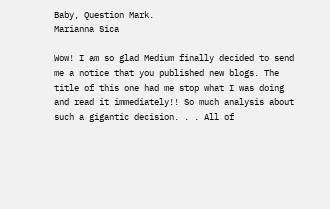Baby, Question Mark.
Marianna Sica

Wow! I am so glad Medium finally decided to send me a notice that you published new blogs. The title of this one had me stop what I was doing and read it immediately!! So much analysis about such a gigantic decision. . . All of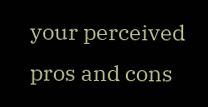your perceived pros and cons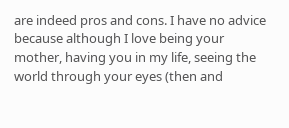are indeed pros and cons. I have no advice because although I love being your mother, having you in my life, seeing the world through your eyes (then and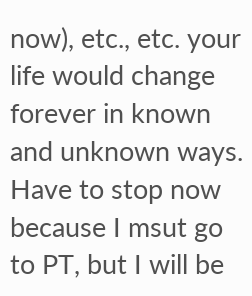now), etc., etc. your life would change forever in known and unknown ways. Have to stop now because I msut go to PT, but I will be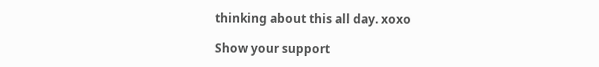thinking about this all day. xoxo

Show your support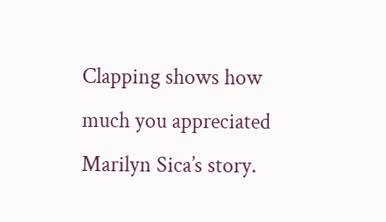Clapping shows how much you appreciated Marilyn Sica’s story.